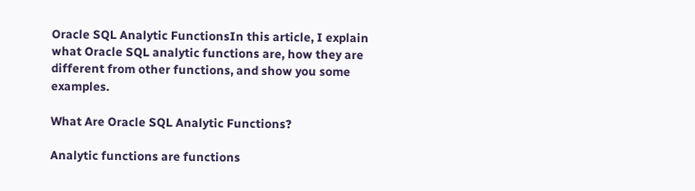Oracle SQL Analytic FunctionsIn this article, I explain what Oracle SQL analytic functions are, how they are different from other functions, and show you some examples.

What Are Oracle SQL Analytic Functions?

Analytic functions are functions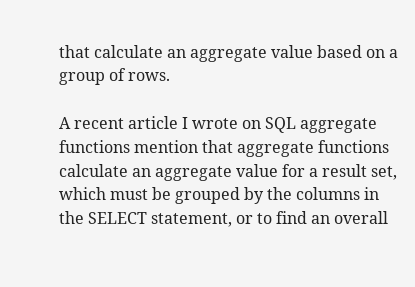that calculate an aggregate value based on a group of rows.

A recent article I wrote on SQL aggregate functions mention that aggregate functions calculate an aggregate value for a result set, which must be grouped by the columns in the SELECT statement, or to find an overall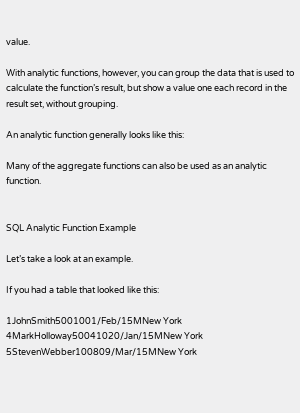value.

With analytic functions, however, you can group the data that is used to calculate the function’s result, but show a value one each record in the result set, without grouping.

An analytic function generally looks like this:

Many of the aggregate functions can also be used as an analytic function.


SQL Analytic Function Example

Let’s take a look at an example.

If you had a table that looked like this:

1JohnSmith5001001/Feb/15MNew York
4MarkHolloway50041020/Jan/15MNew York
5StevenWebber100809/Mar/15MNew York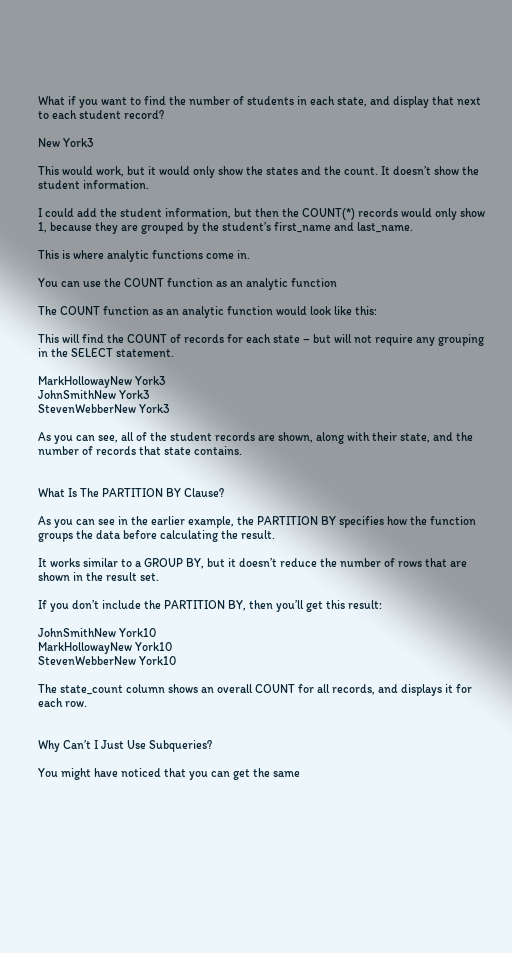What if you want to find the number of students in each state, and display that next to each student record?

New York3

This would work, but it would only show the states and the count. It doesn’t show the student information.

I could add the student information, but then the COUNT(*) records would only show 1, because they are grouped by the student’s first_name and last_name.

This is where analytic functions come in.

You can use the COUNT function as an analytic function

The COUNT function as an analytic function would look like this:

This will find the COUNT of records for each state – but will not require any grouping in the SELECT statement.

MarkHollowayNew York3
JohnSmithNew York3
StevenWebberNew York3

As you can see, all of the student records are shown, along with their state, and the number of records that state contains.


What Is The PARTITION BY Clause?

As you can see in the earlier example, the PARTITION BY specifies how the function groups the data before calculating the result.

It works similar to a GROUP BY, but it doesn’t reduce the number of rows that are shown in the result set.

If you don’t include the PARTITION BY, then you’ll get this result:

JohnSmithNew York10
MarkHollowayNew York10
StevenWebberNew York10

The state_count column shows an overall COUNT for all records, and displays it for each row.


Why Can’t I Just Use Subqueries?

You might have noticed that you can get the same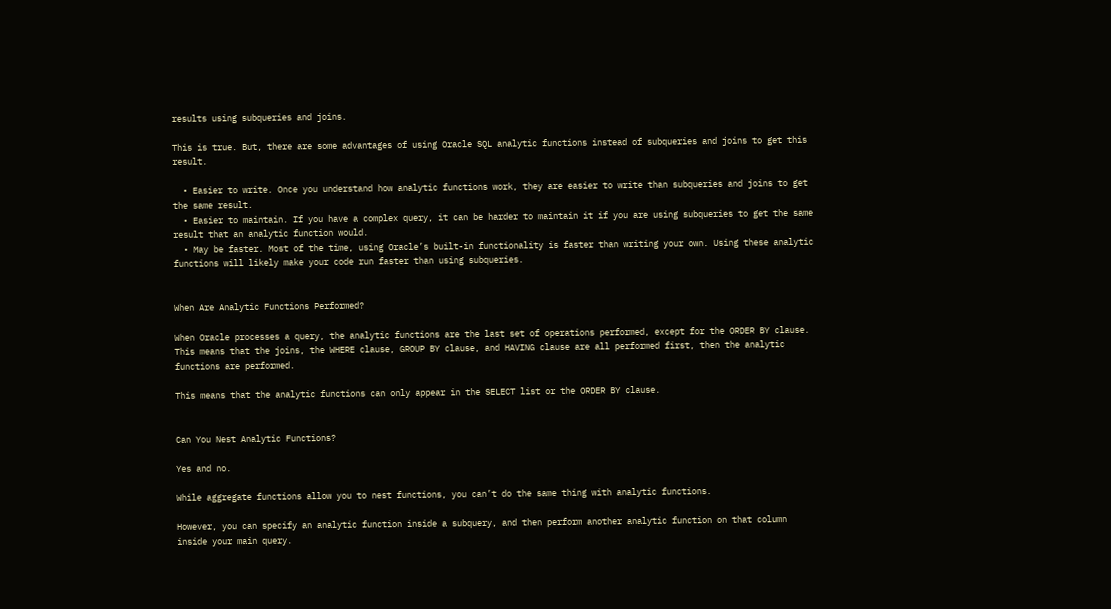results using subqueries and joins.

This is true. But, there are some advantages of using Oracle SQL analytic functions instead of subqueries and joins to get this result.

  • Easier to write. Once you understand how analytic functions work, they are easier to write than subqueries and joins to get the same result.
  • Easier to maintain. If you have a complex query, it can be harder to maintain it if you are using subqueries to get the same result that an analytic function would.
  • May be faster. Most of the time, using Oracle’s built-in functionality is faster than writing your own. Using these analytic functions will likely make your code run faster than using subqueries.


When Are Analytic Functions Performed?

When Oracle processes a query, the analytic functions are the last set of operations performed, except for the ORDER BY clause. This means that the joins, the WHERE clause, GROUP BY clause, and HAVING clause are all performed first, then the analytic functions are performed.

This means that the analytic functions can only appear in the SELECT list or the ORDER BY clause.


Can You Nest Analytic Functions?

Yes and no.

While aggregate functions allow you to nest functions, you can’t do the same thing with analytic functions.

However, you can specify an analytic function inside a subquery, and then perform another analytic function on that column inside your main query.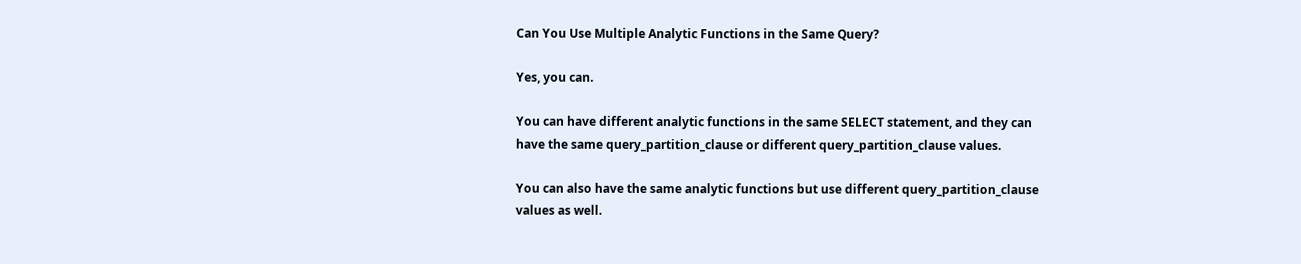Can You Use Multiple Analytic Functions in the Same Query?

Yes, you can.

You can have different analytic functions in the same SELECT statement, and they can have the same query_partition_clause or different query_partition_clause values.

You can also have the same analytic functions but use different query_partition_clause values as well.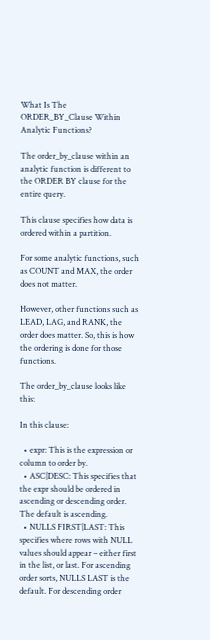What Is The ORDER_BY_Clause Within Analytic Functions?

The order_by_clause within an analytic function is different to the ORDER BY clause for the entire query.

This clause specifies how data is ordered within a partition.

For some analytic functions, such as COUNT and MAX, the order does not matter.

However, other functions such as LEAD, LAG, and RANK, the order does matter. So, this is how the ordering is done for those functions.

The order_by_clause looks like this:

In this clause:

  • expr: This is the expression or column to order by.
  • ASC|DESC: This specifies that the expr should be ordered in ascending or descending order. The default is ascending.
  • NULLS FIRST|LAST: This specifies where rows with NULL values should appear – either first in the list, or last. For ascending order sorts, NULLS LAST is the default. For descending order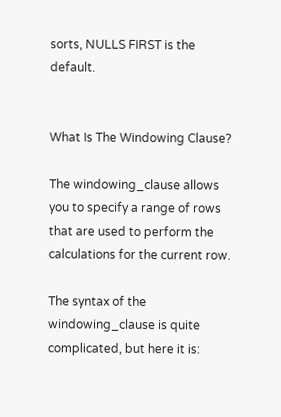sorts, NULLS FIRST is the default.


What Is The Windowing Clause?

The windowing_clause allows you to specify a range of rows that are used to perform the calculations for the current row.

The syntax of the windowing_clause is quite complicated, but here it is: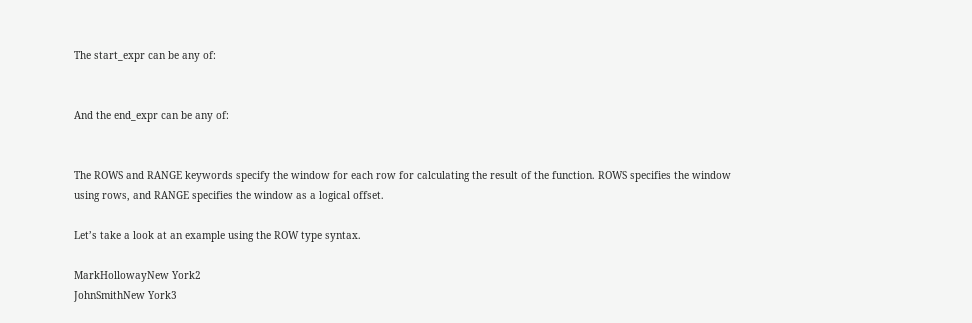The start_expr can be any of:


And the end_expr can be any of:


The ROWS and RANGE keywords specify the window for each row for calculating the result of the function. ROWS specifies the window using rows, and RANGE specifies the window as a logical offset.

Let’s take a look at an example using the ROW type syntax.

MarkHollowayNew York2
JohnSmithNew York3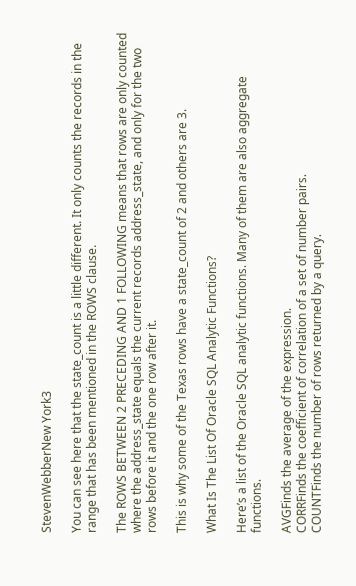StevenWebberNew York3

You can see here that the state_count is a little different. It only counts the records in the range that has been mentioned in the ROWS clause.

The ROWS BETWEEN 2 PRECEDING AND 1 FOLLOWING means that rows are only counted where the address_state equals the current records address_state, and only for the two rows before it and the one row after it.

This is why some of the Texas rows have a state_count of 2 and others are 3.

What Is The List Of Oracle SQL Analytic Functions?

Here’s a list of the Oracle SQL analytic functions. Many of them are also aggregate functions.

AVGFinds the average of the expression.
CORRFinds the coefficient of correlation of a set of number pairs.
COUNTFinds the number of rows returned by a query.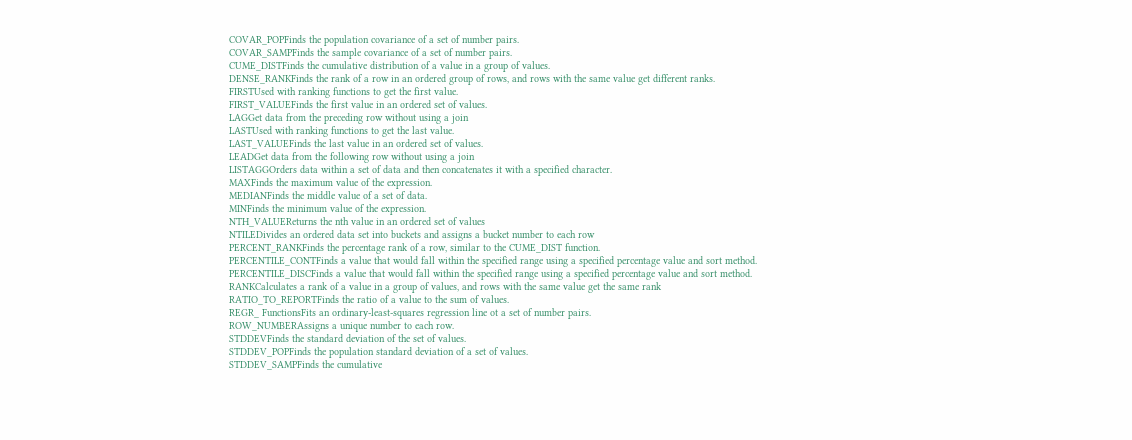COVAR_POPFinds the population covariance of a set of number pairs.
COVAR_SAMPFinds the sample covariance of a set of number pairs.
CUME_DISTFinds the cumulative distribution of a value in a group of values.
DENSE_RANKFinds the rank of a row in an ordered group of rows, and rows with the same value get different ranks.
FIRSTUsed with ranking functions to get the first value.
FIRST_VALUEFinds the first value in an ordered set of values.
LAGGet data from the preceding row without using a join
LASTUsed with ranking functions to get the last value.
LAST_VALUEFinds the last value in an ordered set of values.
LEADGet data from the following row without using a join
LISTAGGOrders data within a set of data and then concatenates it with a specified character.
MAXFinds the maximum value of the expression.
MEDIANFinds the middle value of a set of data.
MINFinds the minimum value of the expression.
NTH_VALUEReturns the nth value in an ordered set of values
NTILEDivides an ordered data set into buckets and assigns a bucket number to each row
PERCENT_RANKFinds the percentage rank of a row, similar to the CUME_DIST function.
PERCENTILE_CONTFinds a value that would fall within the specified range using a specified percentage value and sort method.
PERCENTILE_DISCFinds a value that would fall within the specified range using a specified percentage value and sort method.
RANKCalculates a rank of a value in a group of values, and rows with the same value get the same rank
RATIO_TO_REPORTFinds the ratio of a value to the sum of values.
REGR_ FunctionsFits an ordinary-least-squares regression line ot a set of number pairs.
ROW_NUMBERAssigns a unique number to each row.
STDDEVFinds the standard deviation of the set of values.
STDDEV_POPFinds the population standard deviation of a set of values.
STDDEV_SAMPFinds the cumulative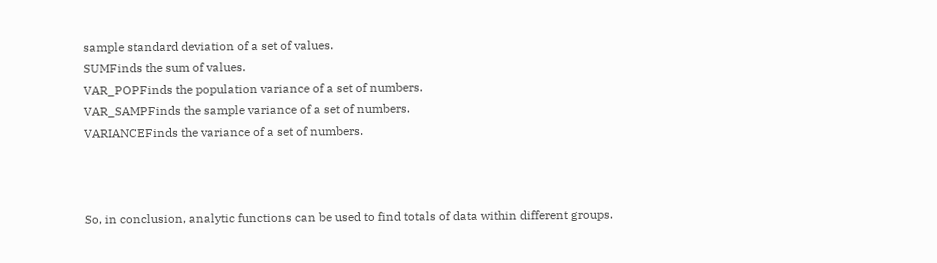sample standard deviation of a set of values.
SUMFinds the sum of values.
VAR_POPFinds the population variance of a set of numbers.
VAR_SAMPFinds the sample variance of a set of numbers.
VARIANCEFinds the variance of a set of numbers.



So, in conclusion, analytic functions can be used to find totals of data within different groups.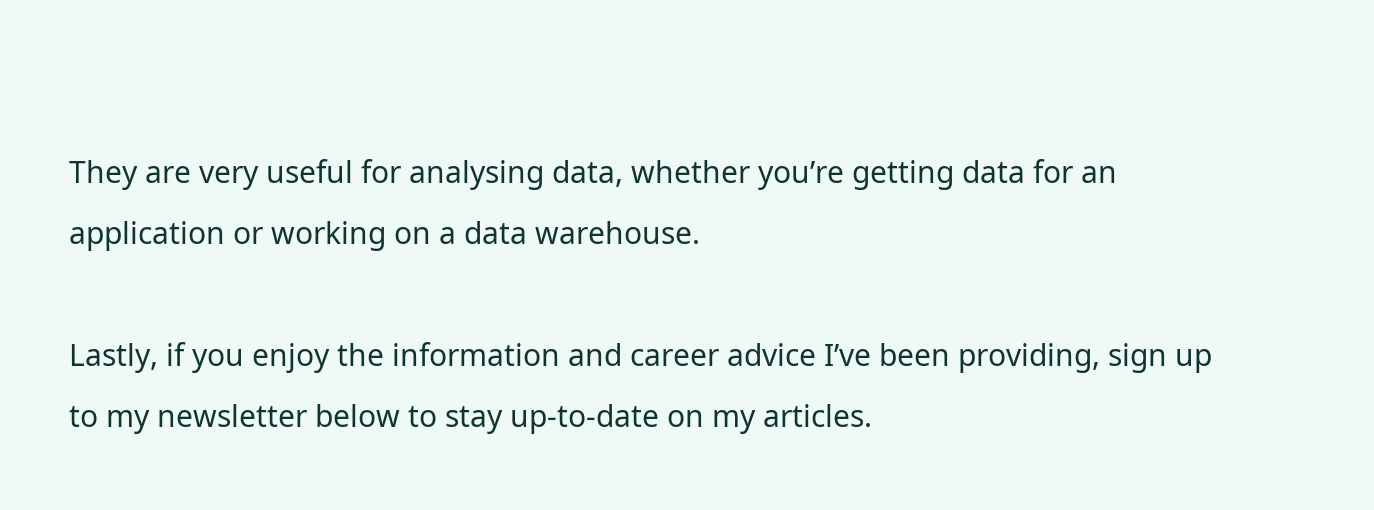They are very useful for analysing data, whether you’re getting data for an application or working on a data warehouse.

Lastly, if you enjoy the information and career advice I’ve been providing, sign up to my newsletter below to stay up-to-date on my articles.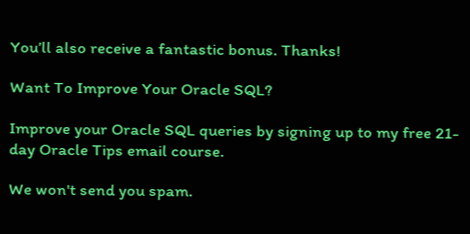You’ll also receive a fantastic bonus. Thanks!

Want To Improve Your Oracle SQL?

Improve your Oracle SQL queries by signing up to my free 21-day Oracle Tips email course.

We won't send you spam.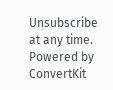Unsubscribe at any time. Powered by ConvertKit